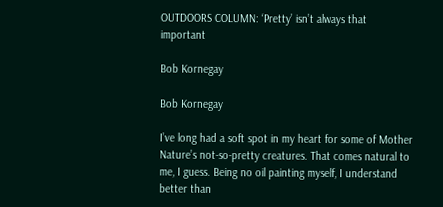OUTDOORS COLUMN: ‘Pretty’ isn’t always that important

Bob Kornegay

Bob Kornegay

I’ve long had a soft spot in my heart for some of Mother Nature’s not-so-pretty creatures. That comes natural to me, I guess. Being no oil painting myself, I understand better than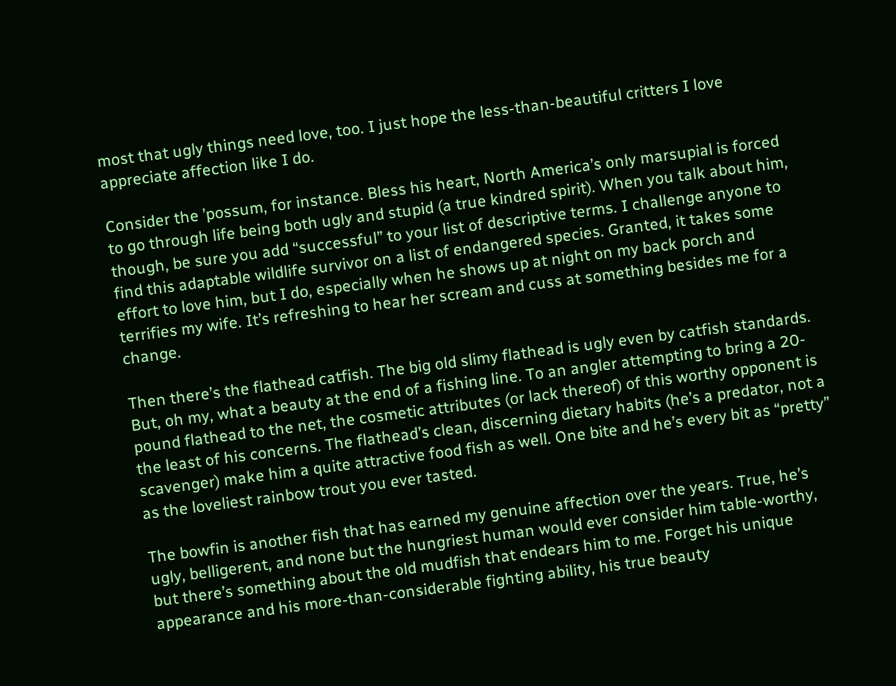most that ugly things need love, too. I just hope the less-than-beautiful critters I love appreciate affection like I do.

Consider the ’possum, for instance. Bless his heart, North America’s only marsupial is forced to go through life being both ugly and stupid (a true kindred spirit). When you talk about him, though, be sure you add “successful” to your list of descriptive terms. I challenge anyone to find this adaptable wildlife survivor on a list of endangered species. Granted, it takes some effort to love him, but I do, especially when he shows up at night on my back porch and terrifies my wife. It’s refreshing to hear her scream and cuss at something besides me for a change.

Then there’s the flathead catfish. The big old slimy flathead is ugly even by catfish standards. But, oh my, what a beauty at the end of a fishing line. To an angler attempting to bring a 20-pound flathead to the net, the cosmetic attributes (or lack thereof) of this worthy opponent is the least of his concerns. The flathead’s clean, discerning dietary habits (he’s a predator, not a scavenger) make him a quite attractive food fish as well. One bite and he’s every bit as “pretty” as the loveliest rainbow trout you ever tasted.

The bowfin is another fish that has earned my genuine affection over the years. True, he’s ugly, belligerent, and none but the hungriest human would ever consider him table-worthy, but there’s something about the old mudfish that endears him to me. Forget his unique appearance and his more-than-considerable fighting ability, his true beauty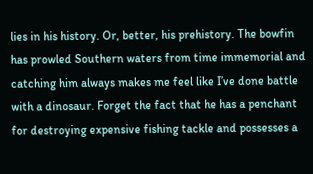lies in his history. Or, better, his prehistory. The bowfin has prowled Southern waters from time immemorial and catching him always makes me feel like I’ve done battle with a dinosaur. Forget the fact that he has a penchant for destroying expensive fishing tackle and possesses a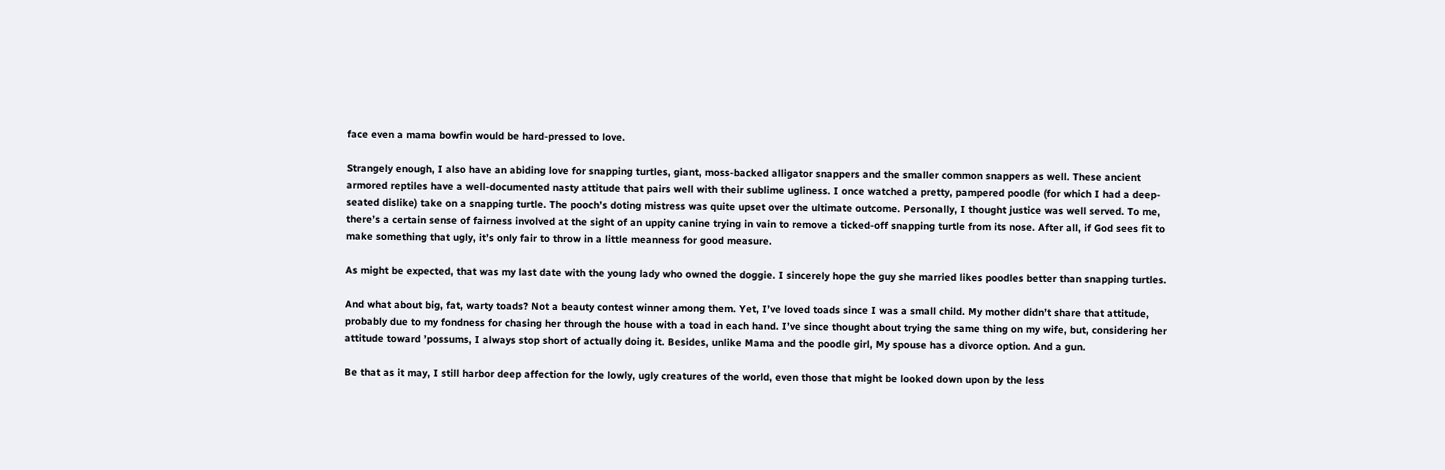face even a mama bowfin would be hard-pressed to love.

Strangely enough, I also have an abiding love for snapping turtles, giant, moss-backed alligator snappers and the smaller common snappers as well. These ancient armored reptiles have a well-documented nasty attitude that pairs well with their sublime ugliness. I once watched a pretty, pampered poodle (for which I had a deep-seated dislike) take on a snapping turtle. The pooch’s doting mistress was quite upset over the ultimate outcome. Personally, I thought justice was well served. To me, there’s a certain sense of fairness involved at the sight of an uppity canine trying in vain to remove a ticked-off snapping turtle from its nose. After all, if God sees fit to make something that ugly, it’s only fair to throw in a little meanness for good measure.

As might be expected, that was my last date with the young lady who owned the doggie. I sincerely hope the guy she married likes poodles better than snapping turtles.

And what about big, fat, warty toads? Not a beauty contest winner among them. Yet, I’ve loved toads since I was a small child. My mother didn’t share that attitude, probably due to my fondness for chasing her through the house with a toad in each hand. I’ve since thought about trying the same thing on my wife, but, considering her attitude toward ’possums, I always stop short of actually doing it. Besides, unlike Mama and the poodle girl, My spouse has a divorce option. And a gun.

Be that as it may, I still harbor deep affection for the lowly, ugly creatures of the world, even those that might be looked down upon by the less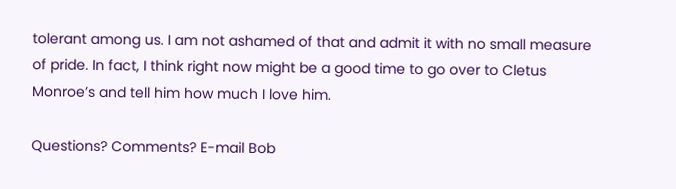tolerant among us. I am not ashamed of that and admit it with no small measure of pride. In fact, I think right now might be a good time to go over to Cletus Monroe’s and tell him how much I love him.

Questions? Comments? E-mail Bob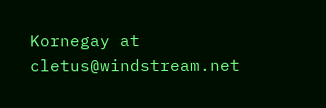Kornegay at cletus@windstream.net